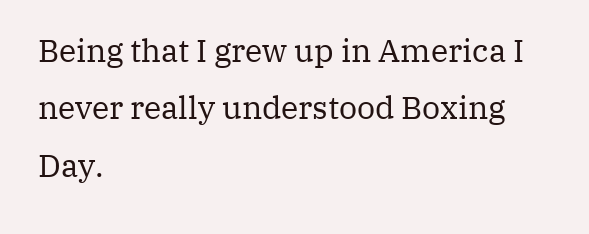Being that I grew up in America I never really understood Boxing Day.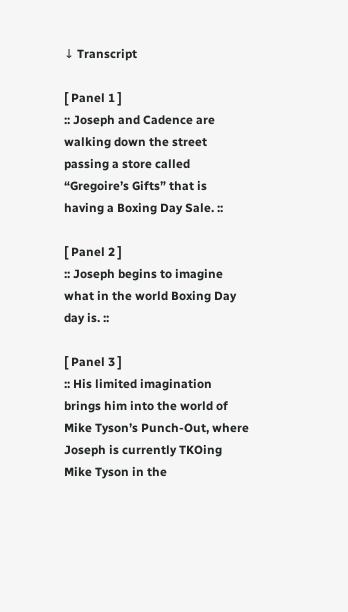↓ Transcript

[ Panel 1 ]
:: Joseph and Cadence are walking down the street passing a store called “Gregoire’s Gifts” that is having a Boxing Day Sale. ::

[ Panel 2 ]
:: Joseph begins to imagine what in the world Boxing Day day is. ::

[ Panel 3 ]
:: His limited imagination brings him into the world of Mike Tyson’s Punch-Out, where Joseph is currently TKOing Mike Tyson in the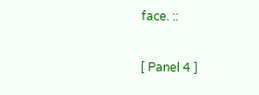face. ::

[ Panel 4 ]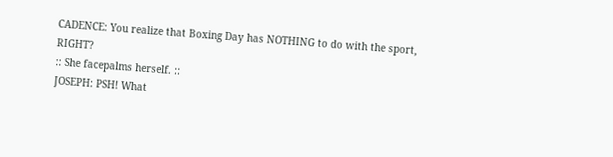CADENCE: You realize that Boxing Day has NOTHING to do with the sport, RIGHT?
:: She facepalms herself. ::
JOSEPH: PSH! What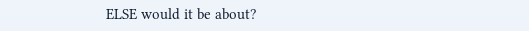ELSE would it be about?